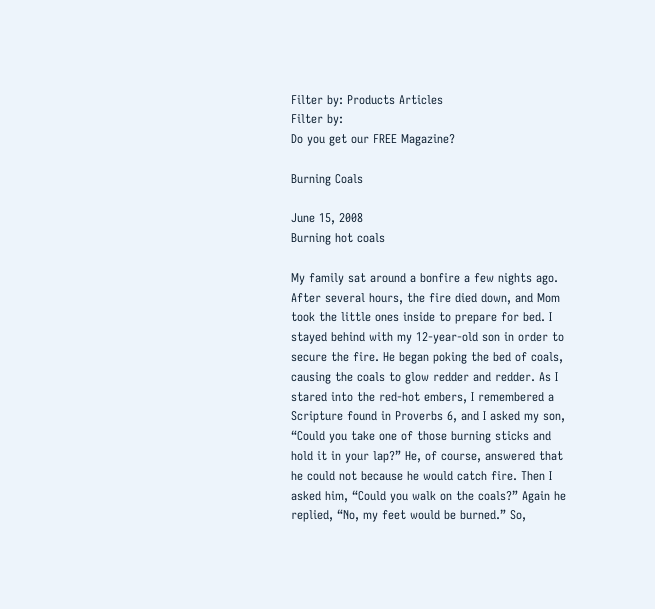Filter by: Products Articles
Filter by:
Do you get our FREE Magazine?

Burning Coals

June 15, 2008
Burning hot coals

My family sat around a bonfire a few nights ago. After several hours, the fire died down, and Mom took the little ones inside to prepare for bed. I stayed behind with my 12-year-old son in order to secure the fire. He began poking the bed of coals, causing the coals to glow redder and redder. As I stared into the red-hot embers, I remembered a Scripture found in Proverbs 6, and I asked my son, “Could you take one of those burning sticks and hold it in your lap?” He, of course, answered that he could not because he would catch fire. Then I asked him, “Could you walk on the coals?” Again he replied, “No, my feet would be burned.” So,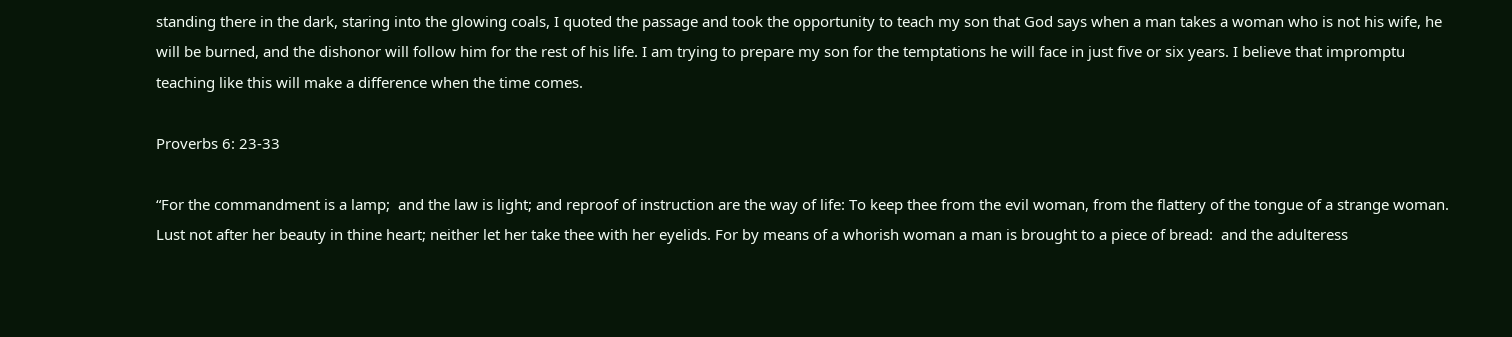standing there in the dark, staring into the glowing coals, I quoted the passage and took the opportunity to teach my son that God says when a man takes a woman who is not his wife, he will be burned, and the dishonor will follow him for the rest of his life. I am trying to prepare my son for the temptations he will face in just five or six years. I believe that impromptu teaching like this will make a difference when the time comes.

Proverbs 6: 23-33

“For the commandment is a lamp;  and the law is light; and reproof of instruction are the way of life: To keep thee from the evil woman, from the flattery of the tongue of a strange woman. Lust not after her beauty in thine heart; neither let her take thee with her eyelids. For by means of a whorish woman a man is brought to a piece of bread:  and the adulteress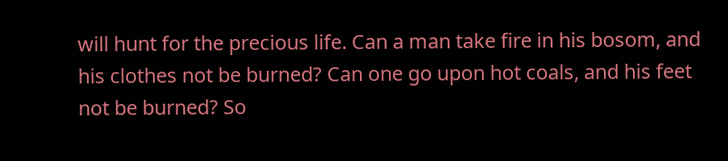will hunt for the precious life. Can a man take fire in his bosom, and his clothes not be burned? Can one go upon hot coals, and his feet not be burned? So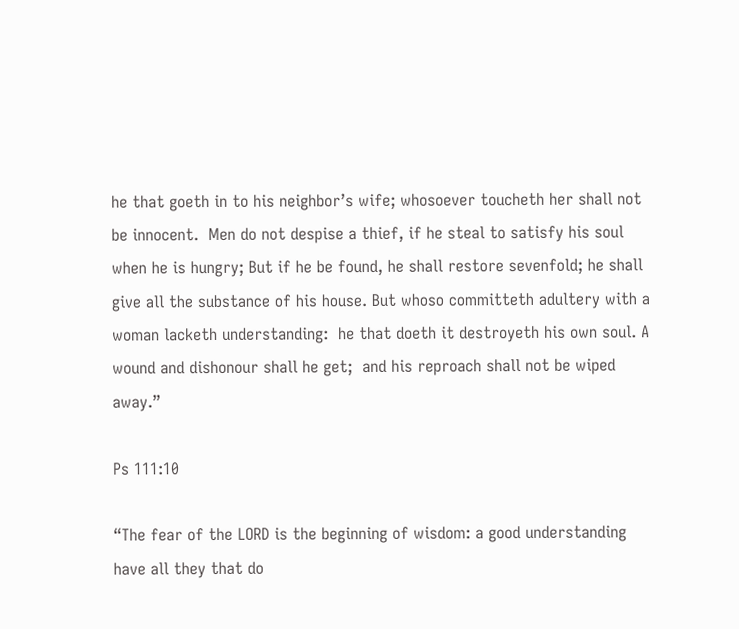he that goeth in to his neighbor’s wife; whosoever toucheth her shall not be innocent.  Men do not despise a thief, if he steal to satisfy his soul when he is hungry; But if he be found, he shall restore sevenfold; he shall give all the substance of his house. But whoso committeth adultery with a woman lacketh understanding:  he that doeth it destroyeth his own soul. A wound and dishonour shall he get;  and his reproach shall not be wiped away.”

Ps 111:10

“The fear of the LORD is the beginning of wisdom: a good understanding have all they that do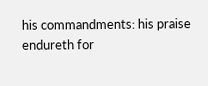his commandments: his praise endureth for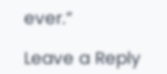ever.”

Leave a Reply